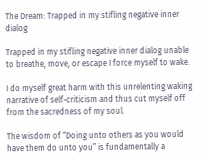The Dream: Trapped in my stifling negative inner dialog

Trapped in my stifling negative inner dialog unable to breathe, move, or escape I force myself to wake.

I do myself great harm with this unrelenting waking narrative of self-criticism and thus cut myself off from the sacredness of my soul.

The wisdom of “Doing unto others as you would have them do unto you” is fundamentally a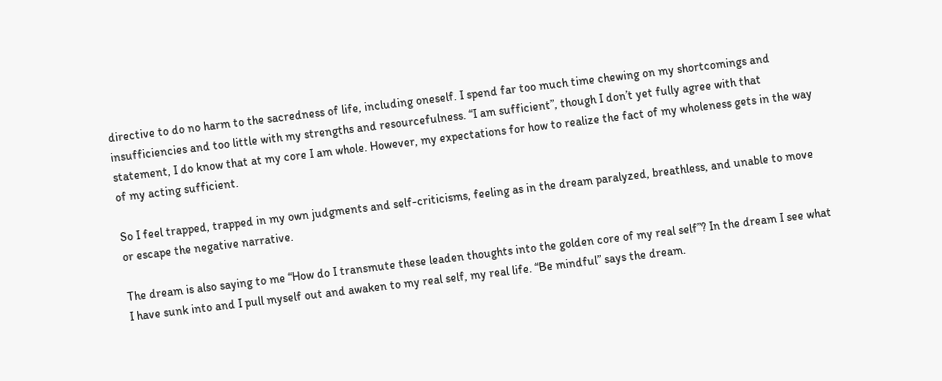directive to do no harm to the sacredness of life, including oneself. I spend far too much time chewing on my shortcomings and insufficiencies and too little with my strengths and resourcefulness. “I am sufficient”, though I don’t yet fully agree with that statement, I do know that at my core I am whole. However, my expectations for how to realize the fact of my wholeness gets in the way of my acting sufficient.

So I feel trapped, trapped in my own judgments and self-criticisms, feeling as in the dream paralyzed, breathless, and unable to move or escape the negative narrative.

The dream is also saying to me “How do I transmute these leaden thoughts into the golden core of my real self”? In the dream I see what I have sunk into and I pull myself out and awaken to my real self, my real life. “Be mindful” says the dream.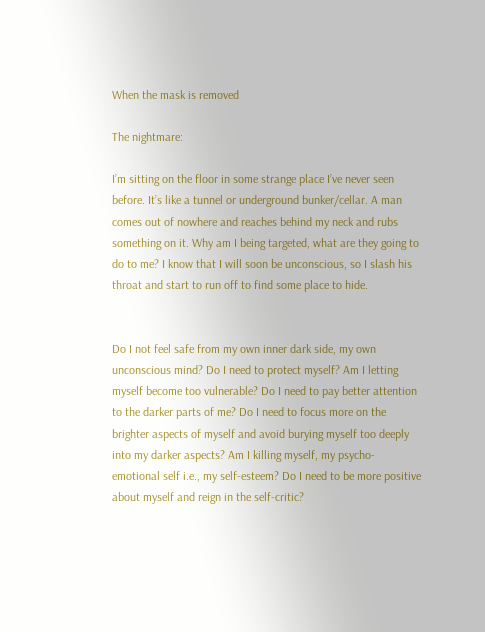When the mask is removed

The nightmare:

I’m sitting on the floor in some strange place I’ve never seen before. It’s like a tunnel or underground bunker/cellar. A man comes out of nowhere and reaches behind my neck and rubs something on it. Why am I being targeted, what are they going to do to me? I know that I will soon be unconscious, so I slash his throat and start to run off to find some place to hide.


Do I not feel safe from my own inner dark side, my own unconscious mind? Do I need to protect myself? Am I letting myself become too vulnerable? Do I need to pay better attention to the darker parts of me? Do I need to focus more on the brighter aspects of myself and avoid burying myself too deeply into my darker aspects? Am I killing myself, my psycho-emotional self i.e., my self-esteem? Do I need to be more positive about myself and reign in the self-critic?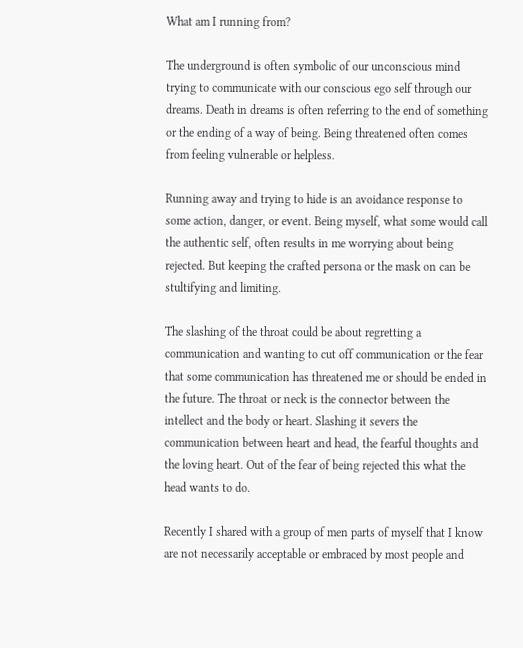What am I running from?

The underground is often symbolic of our unconscious mind trying to communicate with our conscious ego self through our dreams. Death in dreams is often referring to the end of something or the ending of a way of being. Being threatened often comes from feeling vulnerable or helpless.

Running away and trying to hide is an avoidance response to some action, danger, or event. Being myself, what some would call the authentic self, often results in me worrying about being rejected. But keeping the crafted persona or the mask on can be stultifying and limiting.

The slashing of the throat could be about regretting a communication and wanting to cut off communication or the fear that some communication has threatened me or should be ended in the future. The throat or neck is the connector between the intellect and the body or heart. Slashing it severs the communication between heart and head, the fearful thoughts and the loving heart. Out of the fear of being rejected this what the head wants to do.

Recently I shared with a group of men parts of myself that I know are not necessarily acceptable or embraced by most people and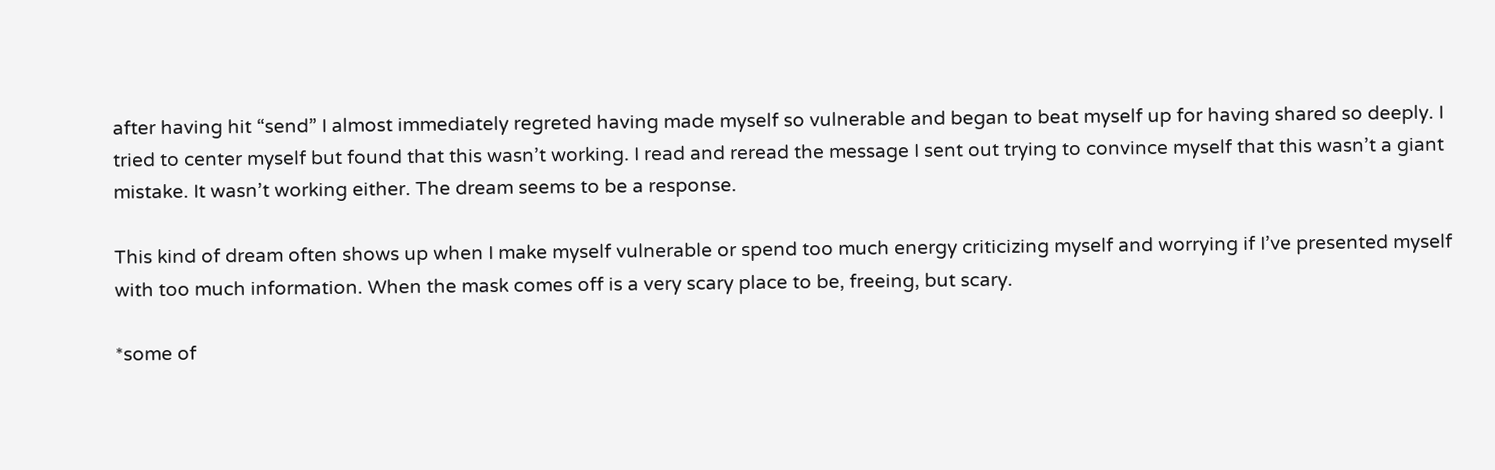after having hit “send” I almost immediately regreted having made myself so vulnerable and began to beat myself up for having shared so deeply. I tried to center myself but found that this wasn’t working. I read and reread the message I sent out trying to convince myself that this wasn’t a giant mistake. It wasn’t working either. The dream seems to be a response.

This kind of dream often shows up when I make myself vulnerable or spend too much energy criticizing myself and worrying if I’ve presented myself with too much information. When the mask comes off is a very scary place to be, freeing, but scary.

*some of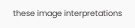these image interpretations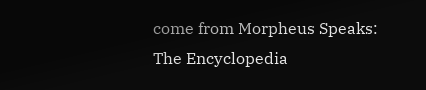come from Morpheus Speaks: The Encyclopedia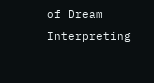of Dream Interpreting